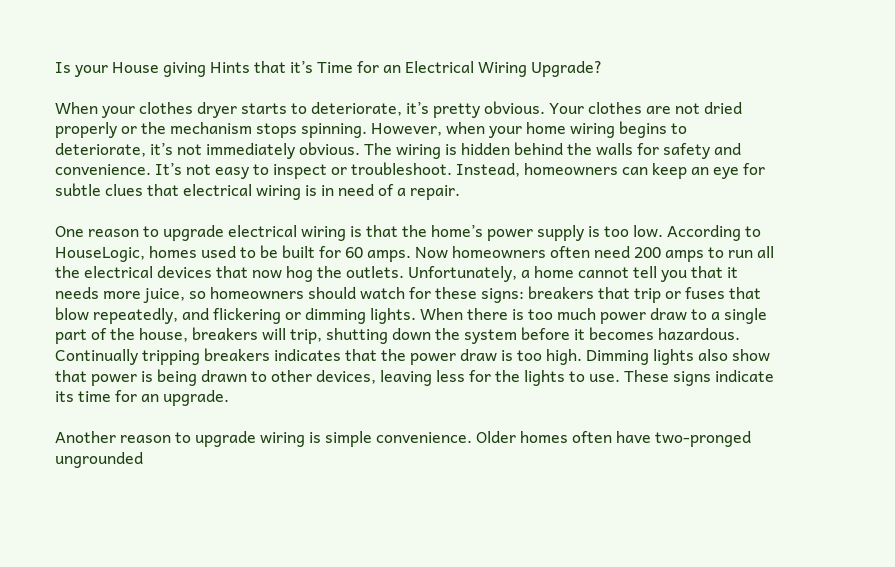Is your House giving Hints that it’s Time for an Electrical Wiring Upgrade?

When your clothes dryer starts to deteriorate, it’s pretty obvious. Your clothes are not dried properly or the mechanism stops spinning. However, when your home wiring begins to deteriorate, it’s not immediately obvious. The wiring is hidden behind the walls for safety and convenience. It’s not easy to inspect or troubleshoot. Instead, homeowners can keep an eye for subtle clues that electrical wiring is in need of a repair.

One reason to upgrade electrical wiring is that the home’s power supply is too low. According to HouseLogic, homes used to be built for 60 amps. Now homeowners often need 200 amps to run all the electrical devices that now hog the outlets. Unfortunately, a home cannot tell you that it needs more juice, so homeowners should watch for these signs: breakers that trip or fuses that blow repeatedly, and flickering or dimming lights. When there is too much power draw to a single part of the house, breakers will trip, shutting down the system before it becomes hazardous. Continually tripping breakers indicates that the power draw is too high. Dimming lights also show that power is being drawn to other devices, leaving less for the lights to use. These signs indicate its time for an upgrade.

Another reason to upgrade wiring is simple convenience. Older homes often have two-pronged ungrounded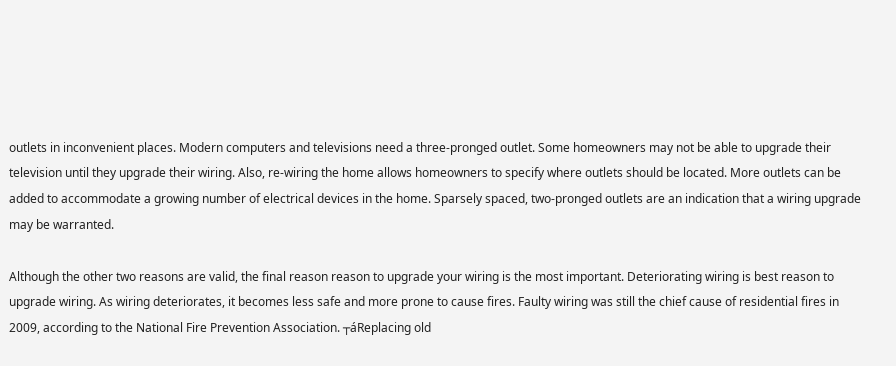outlets in inconvenient places. Modern computers and televisions need a three-pronged outlet. Some homeowners may not be able to upgrade their television until they upgrade their wiring. Also, re-wiring the home allows homeowners to specify where outlets should be located. More outlets can be added to accommodate a growing number of electrical devices in the home. Sparsely spaced, two-pronged outlets are an indication that a wiring upgrade may be warranted.

Although the other two reasons are valid, the final reason reason to upgrade your wiring is the most important. Deteriorating wiring is best reason to upgrade wiring. As wiring deteriorates, it becomes less safe and more prone to cause fires. Faulty wiring was still the chief cause of residential fires in 2009, according to the National Fire Prevention Association. ┬áReplacing old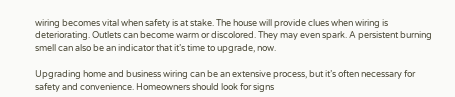wiring becomes vital when safety is at stake. The house will provide clues when wiring is deteriorating. Outlets can become warm or discolored. They may even spark. A persistent burning smell can also be an indicator that it’s time to upgrade, now.

Upgrading home and business wiring can be an extensive process, but it’s often necessary for safety and convenience. Homeowners should look for signs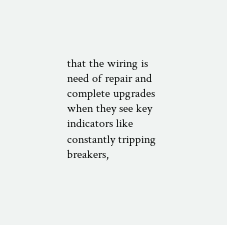that the wiring is need of repair and complete upgrades when they see key indicators like constantly tripping breakers,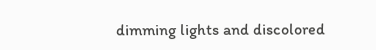dimming lights and discolored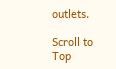outlets.

Scroll to Top